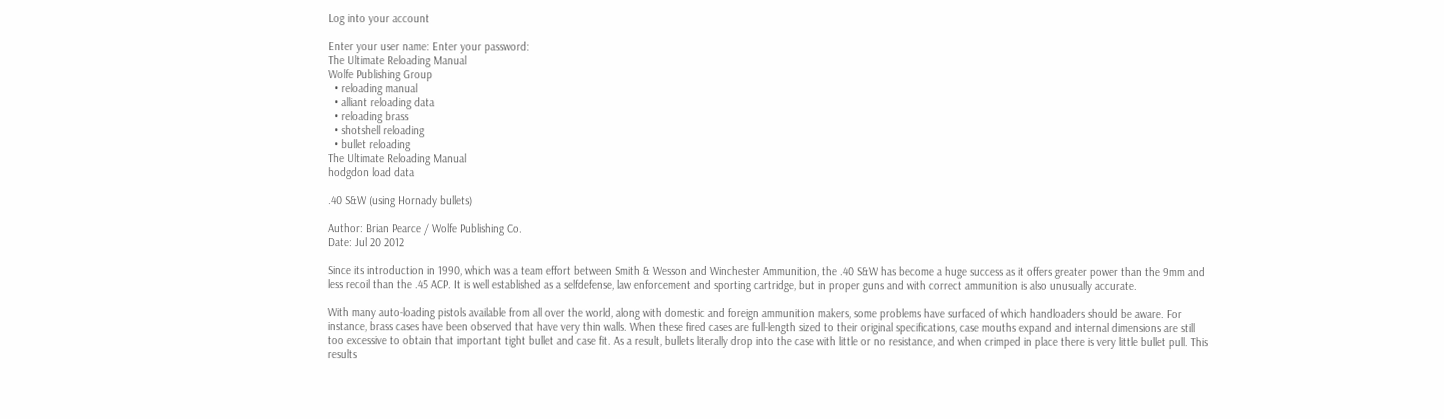Log into your account

Enter your user name: Enter your password:
The Ultimate Reloading Manual
Wolfe Publishing Group
  • reloading manual
  • alliant reloading data
  • reloading brass
  • shotshell reloading
  • bullet reloading
The Ultimate Reloading Manual
hodgdon load data

.40 S&W (using Hornady bullets)

Author: Brian Pearce / Wolfe Publishing Co.
Date: Jul 20 2012

Since its introduction in 1990, which was a team effort between Smith & Wesson and Winchester Ammunition, the .40 S&W has become a huge success as it offers greater power than the 9mm and less recoil than the .45 ACP. It is well established as a selfdefense, law enforcement and sporting cartridge, but in proper guns and with correct ammunition is also unusually accurate.

With many auto-loading pistols available from all over the world, along with domestic and foreign ammunition makers, some problems have surfaced of which handloaders should be aware. For instance, brass cases have been observed that have very thin walls. When these fired cases are full-length sized to their original specifications, case mouths expand and internal dimensions are still too excessive to obtain that important tight bullet and case fit. As a result, bullets literally drop into the case with little or no resistance, and when crimped in place there is very little bullet pull. This results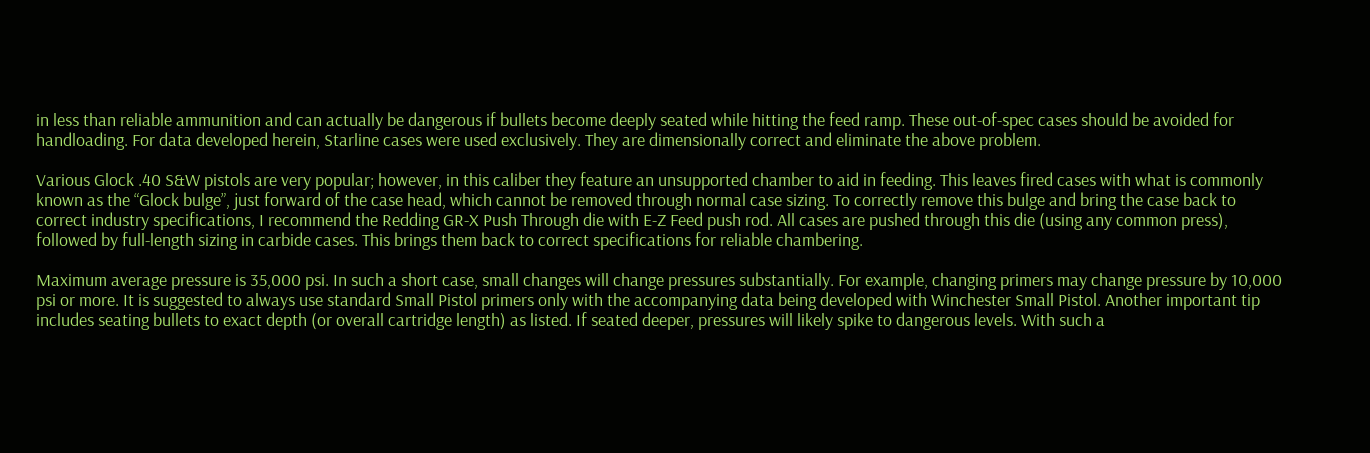in less than reliable ammunition and can actually be dangerous if bullets become deeply seated while hitting the feed ramp. These out-of-spec cases should be avoided for handloading. For data developed herein, Starline cases were used exclusively. They are dimensionally correct and eliminate the above problem.

Various Glock .40 S&W pistols are very popular; however, in this caliber they feature an unsupported chamber to aid in feeding. This leaves fired cases with what is commonly known as the “Glock bulge”, just forward of the case head, which cannot be removed through normal case sizing. To correctly remove this bulge and bring the case back to correct industry specifications, I recommend the Redding GR-X Push Through die with E-Z Feed push rod. All cases are pushed through this die (using any common press), followed by full-length sizing in carbide cases. This brings them back to correct specifications for reliable chambering.

Maximum average pressure is 35,000 psi. In such a short case, small changes will change pressures substantially. For example, changing primers may change pressure by 10,000 psi or more. It is suggested to always use standard Small Pistol primers only with the accompanying data being developed with Winchester Small Pistol. Another important tip includes seating bullets to exact depth (or overall cartridge length) as listed. If seated deeper, pressures will likely spike to dangerous levels. With such a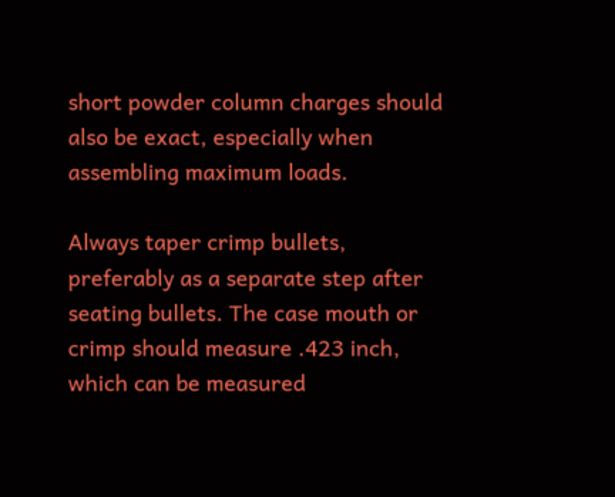short powder column charges should also be exact, especially when assembling maximum loads.

Always taper crimp bullets, preferably as a separate step after seating bullets. The case mouth or crimp should measure .423 inch, which can be measured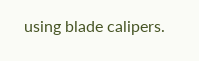using blade calipers.